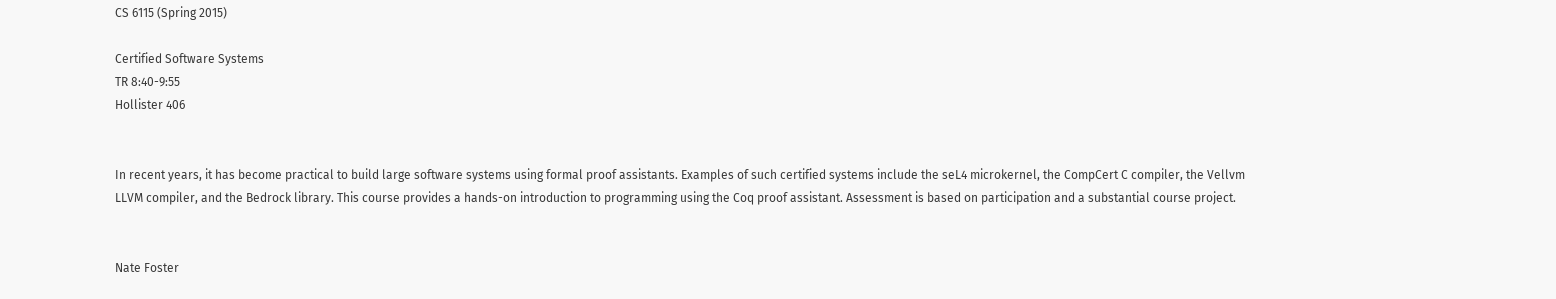CS 6115 (Spring 2015)

Certified Software Systems
TR 8:40-9:55
Hollister 406


In recent years, it has become practical to build large software systems using formal proof assistants. Examples of such certified systems include the seL4 microkernel, the CompCert C compiler, the Vellvm LLVM compiler, and the Bedrock library. This course provides a hands-on introduction to programming using the Coq proof assistant. Assessment is based on participation and a substantial course project.


Nate Foster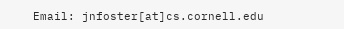Email: jnfoster[at]cs.cornell.edu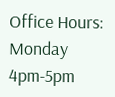Office Hours: Monday 4pm-5pm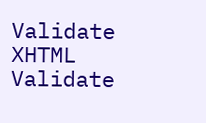Validate XHTML Validate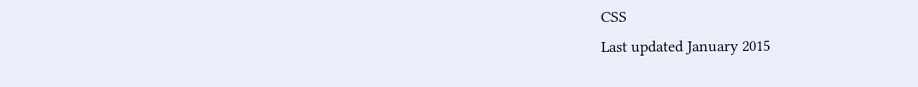CSS
Last updated January 2015